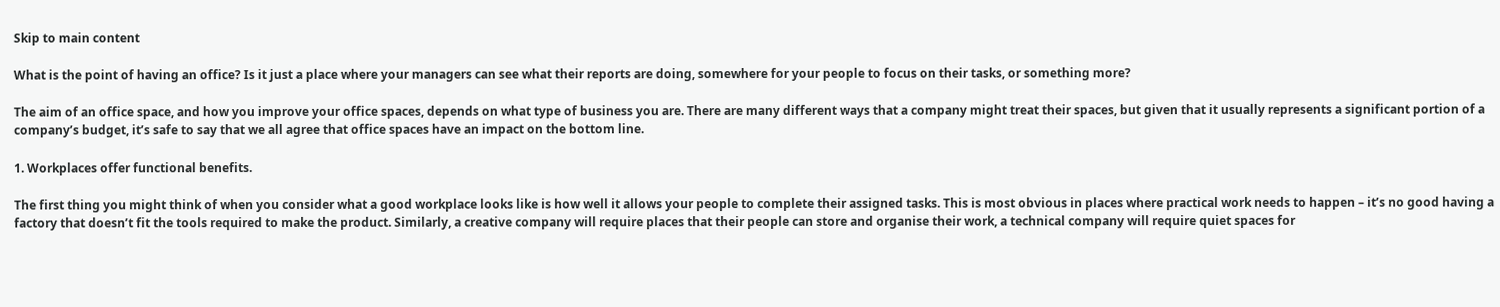Skip to main content

What is the point of having an office? Is it just a place where your managers can see what their reports are doing, somewhere for your people to focus on their tasks, or something more?

The aim of an office space, and how you improve your office spaces, depends on what type of business you are. There are many different ways that a company might treat their spaces, but given that it usually represents a significant portion of a company’s budget, it’s safe to say that we all agree that office spaces have an impact on the bottom line.

1. Workplaces offer functional benefits.

The first thing you might think of when you consider what a good workplace looks like is how well it allows your people to complete their assigned tasks. This is most obvious in places where practical work needs to happen – it’s no good having a factory that doesn’t fit the tools required to make the product. Similarly, a creative company will require places that their people can store and organise their work, a technical company will require quiet spaces for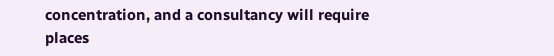concentration, and a consultancy will require places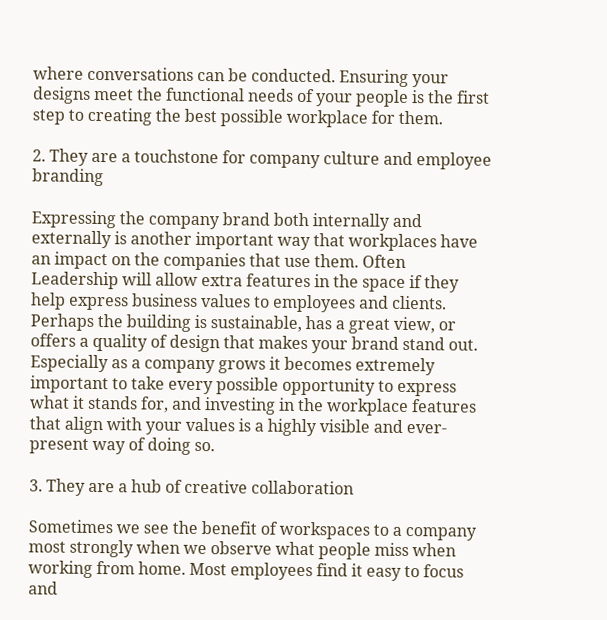where conversations can be conducted. Ensuring your designs meet the functional needs of your people is the first step to creating the best possible workplace for them.

2. They are a touchstone for company culture and employee branding

Expressing the company brand both internally and externally is another important way that workplaces have an impact on the companies that use them. Often Leadership will allow extra features in the space if they help express business values to employees and clients. Perhaps the building is sustainable, has a great view, or offers a quality of design that makes your brand stand out. Especially as a company grows it becomes extremely important to take every possible opportunity to express what it stands for, and investing in the workplace features that align with your values is a highly visible and ever-present way of doing so.

3. They are a hub of creative collaboration

Sometimes we see the benefit of workspaces to a company most strongly when we observe what people miss when working from home. Most employees find it easy to focus and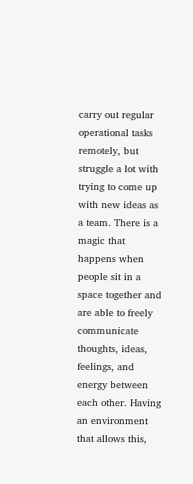carry out regular operational tasks remotely, but struggle a lot with trying to come up with new ideas as a team. There is a magic that happens when people sit in a space together and are able to freely communicate thoughts, ideas, feelings, and energy between each other. Having an environment that allows this,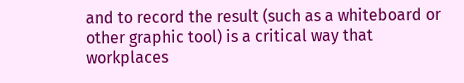and to record the result (such as a whiteboard or other graphic tool) is a critical way that workplaces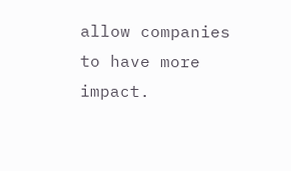allow companies to have more impact.